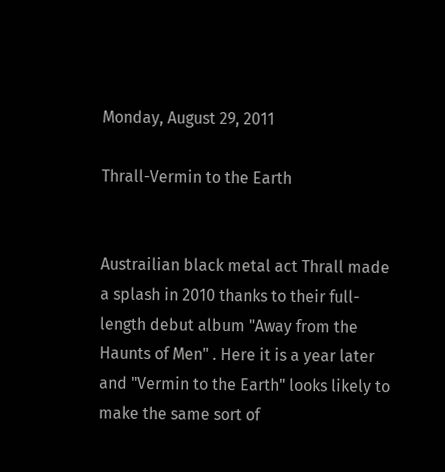Monday, August 29, 2011

Thrall-Vermin to the Earth


Austrailian black metal act Thrall made a splash in 2010 thanks to their full-length debut album "Away from the Haunts of Men" . Here it is a year later and "Vermin to the Earth" looks likely to make the same sort of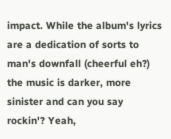impact. While the album's lyrics are a dedication of sorts to man's downfall (cheerful eh?) the music is darker, more sinister and can you say rockin'? Yeah,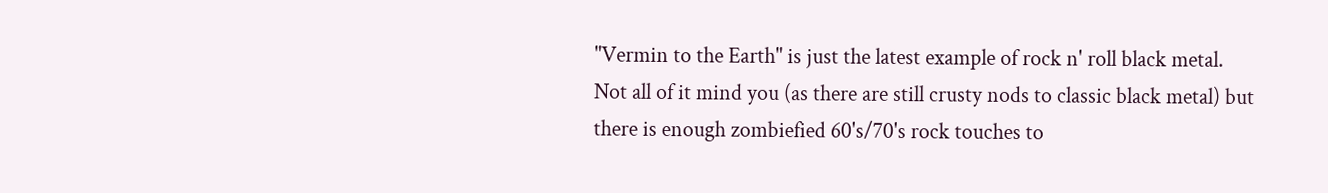"Vermin to the Earth" is just the latest example of rock n' roll black metal. Not all of it mind you (as there are still crusty nods to classic black metal) but there is enough zombiefied 60's/70's rock touches to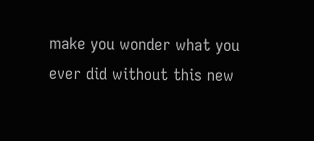make you wonder what you ever did without this new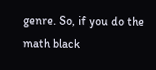genre. So, if you do the math black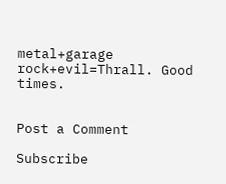metal+garage rock+evil=Thrall. Good times.


Post a Comment

Subscribe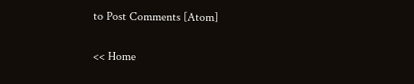to Post Comments [Atom]

<< Home